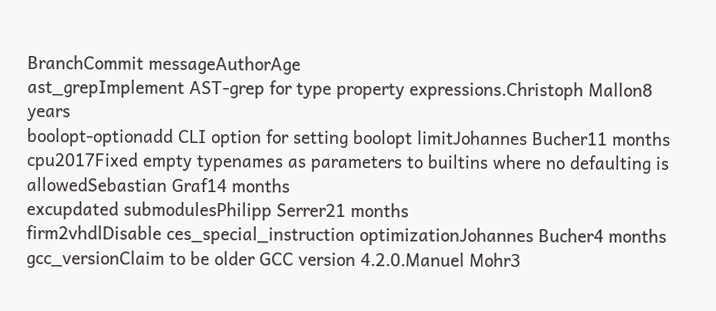BranchCommit messageAuthorAge
ast_grepImplement AST-grep for type property expressions.Christoph Mallon8 years
boolopt-optionadd CLI option for setting boolopt limitJohannes Bucher11 months
cpu2017Fixed empty typenames as parameters to builtins where no defaulting is allowedSebastian Graf14 months
excupdated submodulesPhilipp Serrer21 months
firm2vhdlDisable ces_special_instruction optimizationJohannes Bucher4 months
gcc_versionClaim to be older GCC version 4.2.0.Manuel Mohr3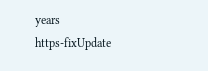years
https-fixUpdate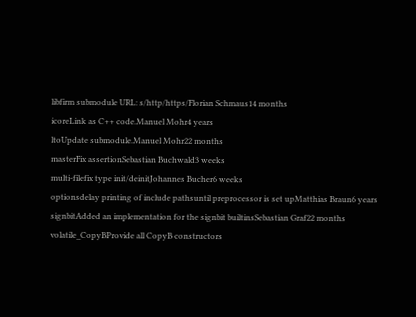libfirm submodule URL: s/http/https/Florian Schmaus14 months
icoreLink as C++ code.Manuel Mohr4 years
ltoUpdate submodule.Manuel Mohr22 months
masterFix assertionSebastian Buchwald3 weeks
multi-filefix type init/deinitJohannes Bucher6 weeks
optionsdelay printing of include pathsuntil preprocessor is set upMatthias Braun6 years
signbitAdded an implementation for the signbit builtinsSebastian Graf22 months
volatile_CopyBProvide all CopyB constructors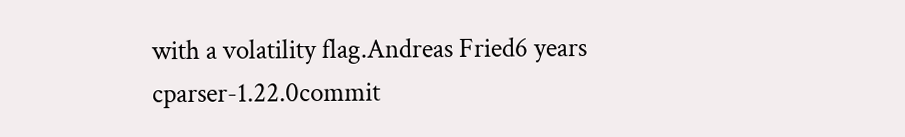with a volatility flag.Andreas Fried6 years
cparser-1.22.0commit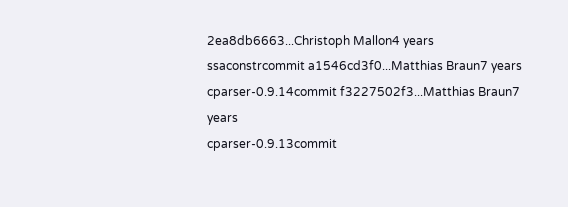2ea8db6663...Christoph Mallon4 years
ssaconstrcommit a1546cd3f0...Matthias Braun7 years
cparser-0.9.14commit f3227502f3...Matthias Braun7 years
cparser-0.9.13commit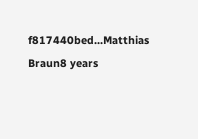f817440bed...Matthias Braun8 years